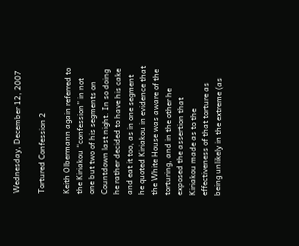Wednesday, December 12, 2007

Tortured Confession 2

Keith Olbermann again referred to the Kiriakou “confession” in not one but two of his segments on Countdown last night. In so doing he rather decided to have his cake and eat it too, as in one segment he quoted Kiriakou in evidence that the White House was aware of the torturing, and in the other he exposed the assertion that Kiriakou made as to the effectiveness of that torture as being unlikely in the extreme (as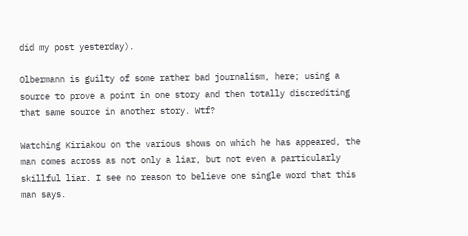did my post yesterday).

Olbermann is guilty of some rather bad journalism, here; using a source to prove a point in one story and then totally discrediting that same source in another story. Wtf?

Watching Kiriakou on the various shows on which he has appeared, the man comes across as not only a liar, but not even a particularly skillful liar. I see no reason to believe one single word that this man says.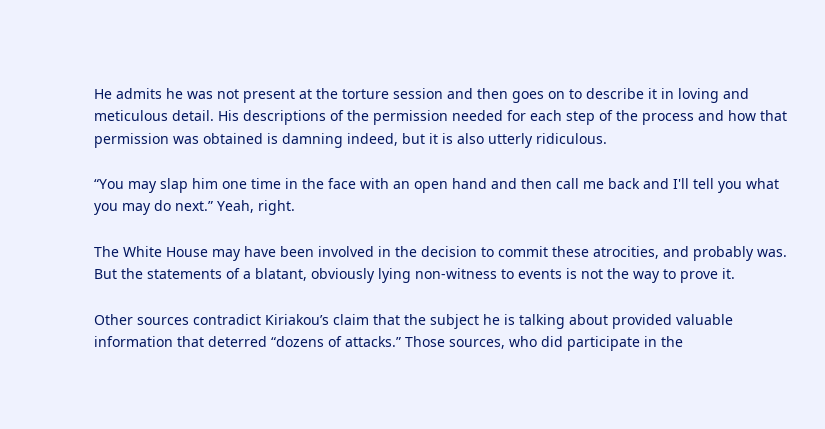He admits he was not present at the torture session and then goes on to describe it in loving and meticulous detail. His descriptions of the permission needed for each step of the process and how that permission was obtained is damning indeed, but it is also utterly ridiculous.

“You may slap him one time in the face with an open hand and then call me back and I'll tell you what you may do next.” Yeah, right.

The White House may have been involved in the decision to commit these atrocities, and probably was. But the statements of a blatant, obviously lying non-witness to events is not the way to prove it.

Other sources contradict Kiriakou’s claim that the subject he is talking about provided valuable information that deterred “dozens of attacks.” Those sources, who did participate in the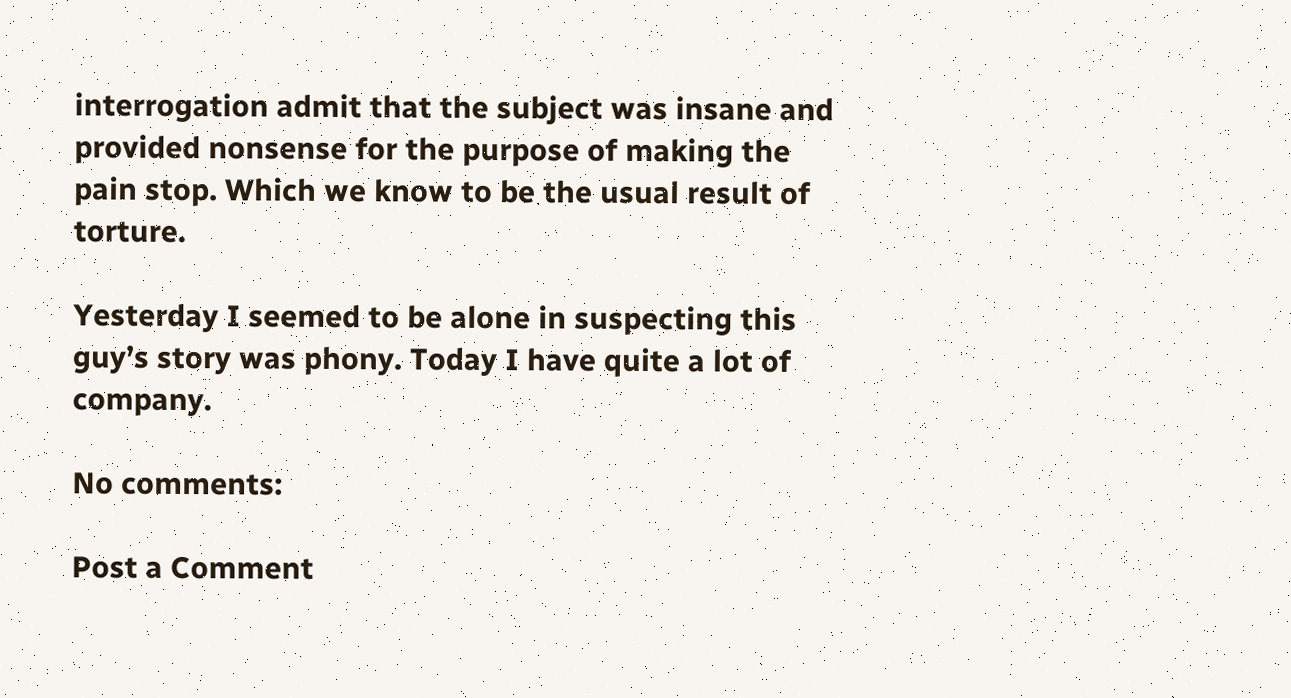interrogation admit that the subject was insane and provided nonsense for the purpose of making the pain stop. Which we know to be the usual result of torture.

Yesterday I seemed to be alone in suspecting this guy’s story was phony. Today I have quite a lot of company.

No comments:

Post a Comment